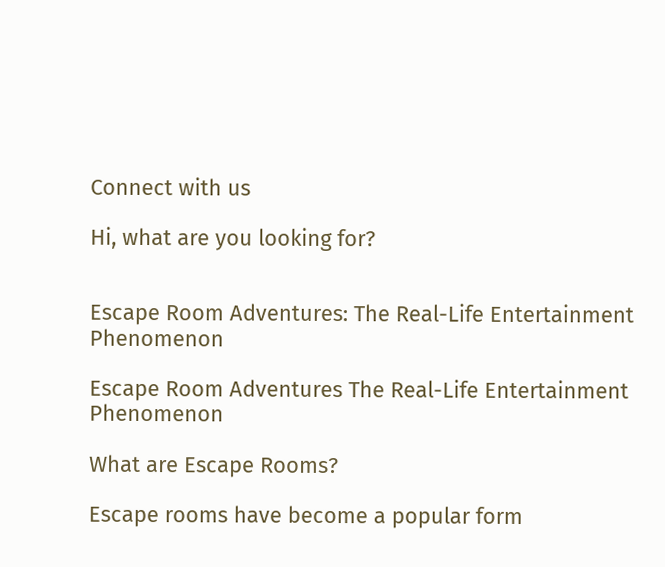Connect with us

Hi, what are you looking for?


Escape Room Adventures: The Real-Life Entertainment Phenomenon

Escape Room Adventures The Real-Life Entertainment Phenomenon

What are Escape Rooms?

Escape rooms have become a popular form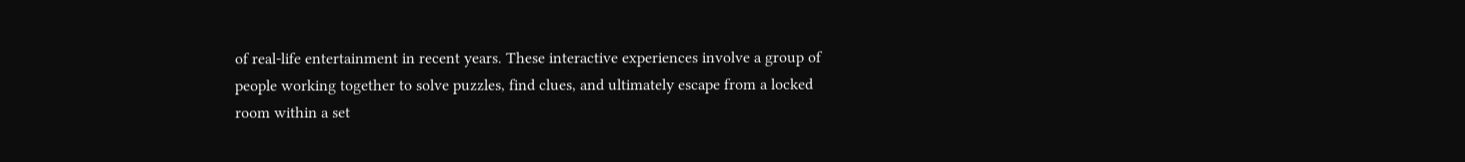of real-life entertainment in recent years. These interactive experiences involve a group of people working together to solve puzzles, find clues, and ultimately escape from a locked room within a set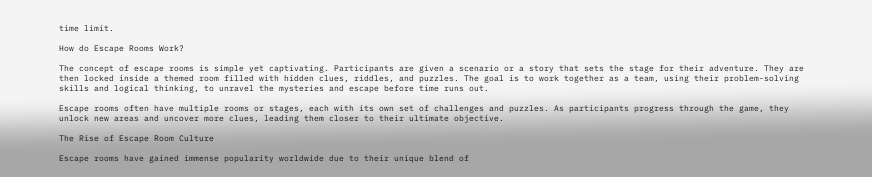time limit.

How do Escape Rooms Work?

The concept of escape rooms is simple yet captivating. Participants are given a scenario or a story that sets the stage for their adventure. They are then locked inside a themed room filled with hidden clues, riddles, and puzzles. The goal is to work together as a team, using their problem-solving skills and logical thinking, to unravel the mysteries and escape before time runs out.

Escape rooms often have multiple rooms or stages, each with its own set of challenges and puzzles. As participants progress through the game, they unlock new areas and uncover more clues, leading them closer to their ultimate objective.

The Rise of Escape Room Culture

Escape rooms have gained immense popularity worldwide due to their unique blend of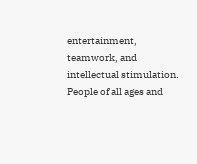entertainment, teamwork, and intellectual stimulation. People of all ages and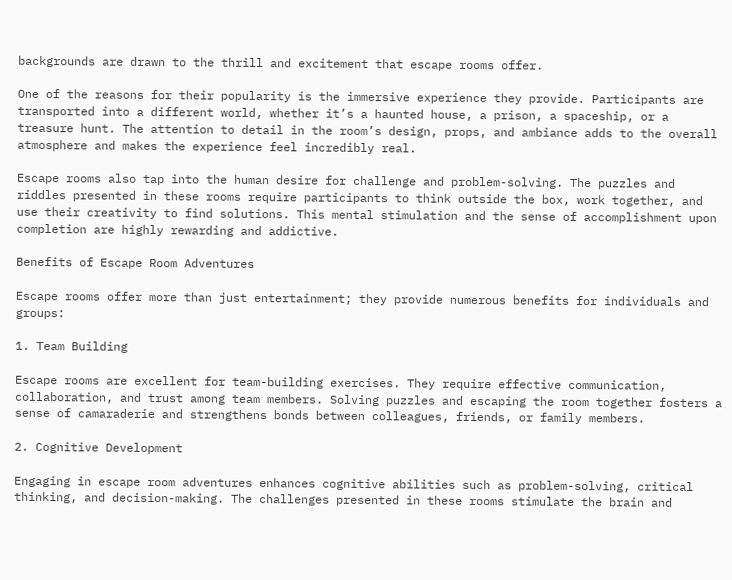backgrounds are drawn to the thrill and excitement that escape rooms offer.

One of the reasons for their popularity is the immersive experience they provide. Participants are transported into a different world, whether it’s a haunted house, a prison, a spaceship, or a treasure hunt. The attention to detail in the room’s design, props, and ambiance adds to the overall atmosphere and makes the experience feel incredibly real.

Escape rooms also tap into the human desire for challenge and problem-solving. The puzzles and riddles presented in these rooms require participants to think outside the box, work together, and use their creativity to find solutions. This mental stimulation and the sense of accomplishment upon completion are highly rewarding and addictive.

Benefits of Escape Room Adventures

Escape rooms offer more than just entertainment; they provide numerous benefits for individuals and groups:

1. Team Building

Escape rooms are excellent for team-building exercises. They require effective communication, collaboration, and trust among team members. Solving puzzles and escaping the room together fosters a sense of camaraderie and strengthens bonds between colleagues, friends, or family members.

2. Cognitive Development

Engaging in escape room adventures enhances cognitive abilities such as problem-solving, critical thinking, and decision-making. The challenges presented in these rooms stimulate the brain and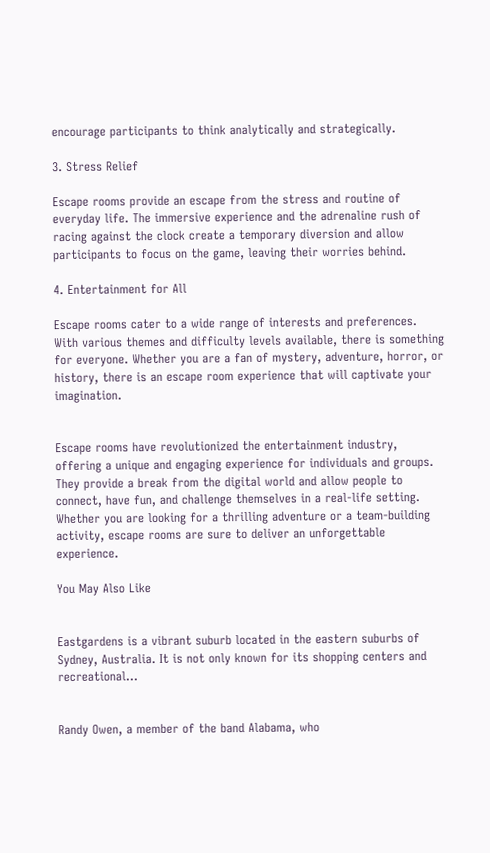encourage participants to think analytically and strategically.

3. Stress Relief

Escape rooms provide an escape from the stress and routine of everyday life. The immersive experience and the adrenaline rush of racing against the clock create a temporary diversion and allow participants to focus on the game, leaving their worries behind.

4. Entertainment for All

Escape rooms cater to a wide range of interests and preferences. With various themes and difficulty levels available, there is something for everyone. Whether you are a fan of mystery, adventure, horror, or history, there is an escape room experience that will captivate your imagination.


Escape rooms have revolutionized the entertainment industry, offering a unique and engaging experience for individuals and groups. They provide a break from the digital world and allow people to connect, have fun, and challenge themselves in a real-life setting. Whether you are looking for a thrilling adventure or a team-building activity, escape rooms are sure to deliver an unforgettable experience.

You May Also Like


Eastgardens is a vibrant suburb located in the eastern suburbs of Sydney, Australia. It is not only known for its shopping centers and recreational...


Randy Owen, a member of the band Alabama, who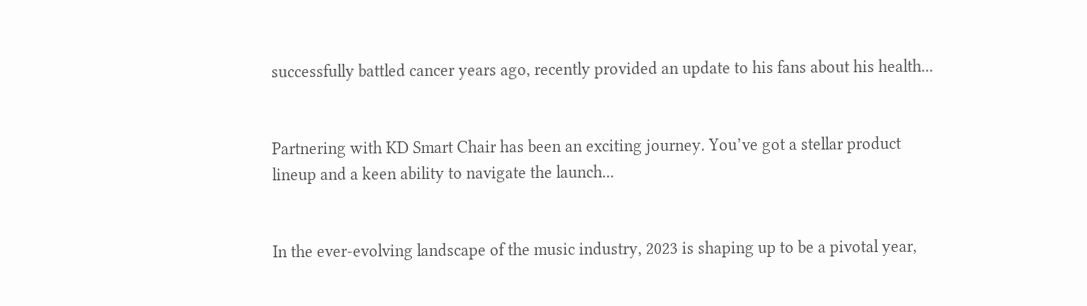successfully battled cancer years ago, recently provided an update to his fans about his health...


Partnering with KD Smart Chair has been an exciting journey. You’ve got a stellar product lineup and a keen ability to navigate the launch...


In the ever-evolving landscape of the music industry, 2023 is shaping up to be a pivotal year,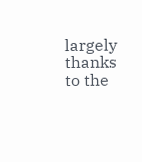largely thanks to the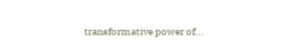transformative power of...